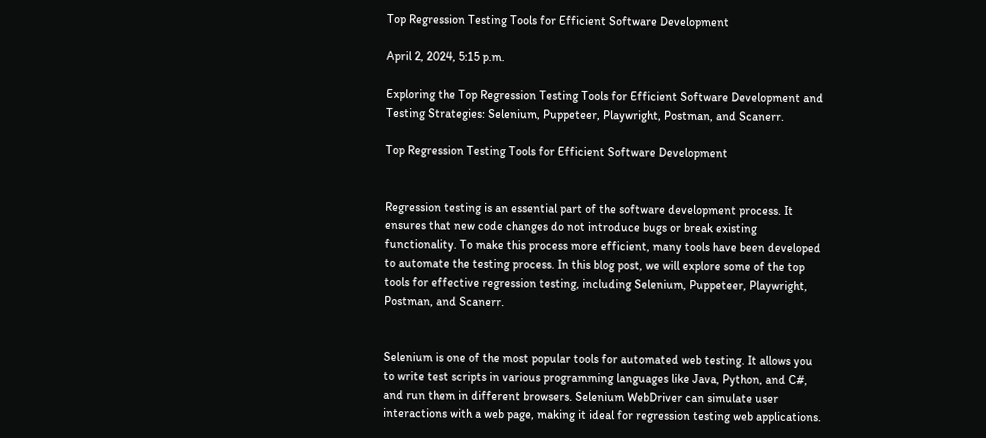Top Regression Testing Tools for Efficient Software Development

April 2, 2024, 5:15 p.m.

Exploring the Top Regression Testing Tools for Efficient Software Development and Testing Strategies: Selenium, Puppeteer, Playwright, Postman, and Scanerr.

Top Regression Testing Tools for Efficient Software Development


Regression testing is an essential part of the software development process. It ensures that new code changes do not introduce bugs or break existing functionality. To make this process more efficient, many tools have been developed to automate the testing process. In this blog post, we will explore some of the top tools for effective regression testing, including Selenium, Puppeteer, Playwright, Postman, and Scanerr.


Selenium is one of the most popular tools for automated web testing. It allows you to write test scripts in various programming languages like Java, Python, and C#, and run them in different browsers. Selenium WebDriver can simulate user interactions with a web page, making it ideal for regression testing web applications.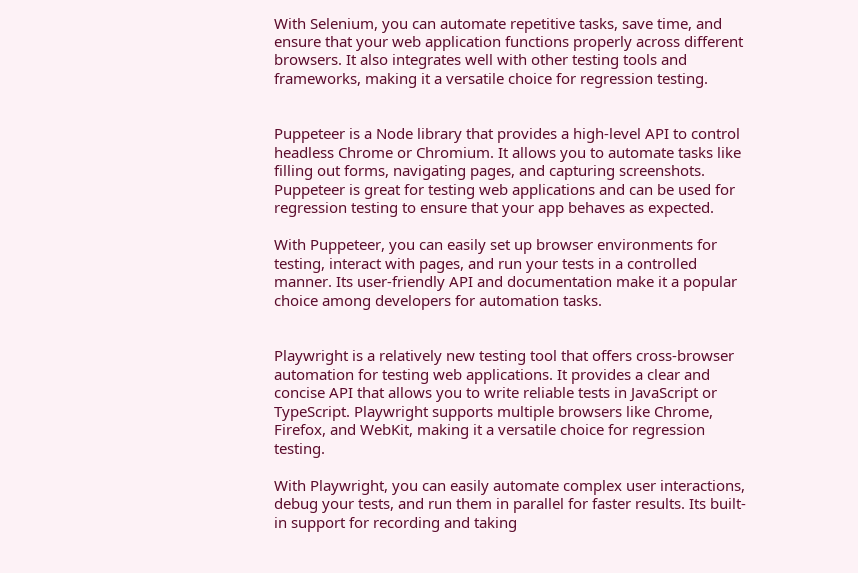With Selenium, you can automate repetitive tasks, save time, and ensure that your web application functions properly across different browsers. It also integrates well with other testing tools and frameworks, making it a versatile choice for regression testing.


Puppeteer is a Node library that provides a high-level API to control headless Chrome or Chromium. It allows you to automate tasks like filling out forms, navigating pages, and capturing screenshots. Puppeteer is great for testing web applications and can be used for regression testing to ensure that your app behaves as expected.

With Puppeteer, you can easily set up browser environments for testing, interact with pages, and run your tests in a controlled manner. Its user-friendly API and documentation make it a popular choice among developers for automation tasks.


Playwright is a relatively new testing tool that offers cross-browser automation for testing web applications. It provides a clear and concise API that allows you to write reliable tests in JavaScript or TypeScript. Playwright supports multiple browsers like Chrome, Firefox, and WebKit, making it a versatile choice for regression testing.

With Playwright, you can easily automate complex user interactions, debug your tests, and run them in parallel for faster results. Its built-in support for recording and taking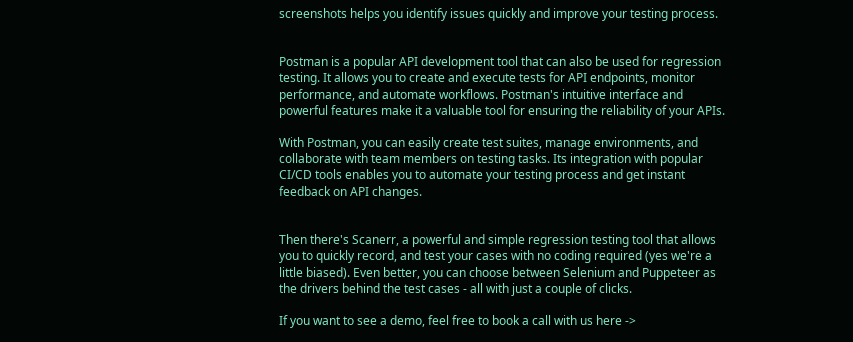screenshots helps you identify issues quickly and improve your testing process.


Postman is a popular API development tool that can also be used for regression testing. It allows you to create and execute tests for API endpoints, monitor performance, and automate workflows. Postman's intuitive interface and powerful features make it a valuable tool for ensuring the reliability of your APIs.

With Postman, you can easily create test suites, manage environments, and collaborate with team members on testing tasks. Its integration with popular CI/CD tools enables you to automate your testing process and get instant feedback on API changes.


Then there's Scanerr, a powerful and simple regression testing tool that allows you to quickly record, and test your cases with no coding required (yes we're a little biased). Even better, you can choose between Selenium and Puppeteer as the drivers behind the test cases - all with just a couple of clicks.

If you want to see a demo, feel free to book a call with us here ->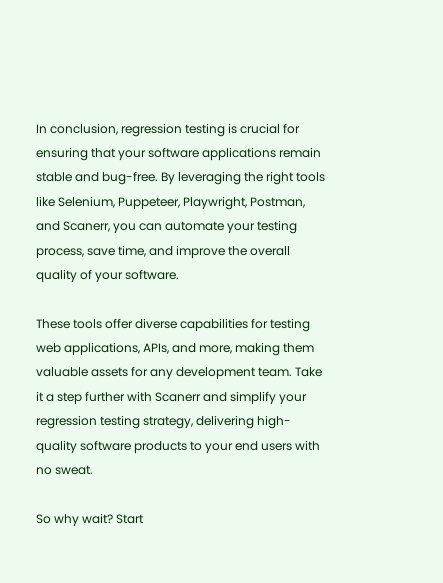In conclusion, regression testing is crucial for ensuring that your software applications remain stable and bug-free. By leveraging the right tools like Selenium, Puppeteer, Playwright, Postman, and Scanerr, you can automate your testing process, save time, and improve the overall quality of your software.

These tools offer diverse capabilities for testing web applications, APIs, and more, making them valuable assets for any development team. Take it a step further with Scanerr and simplify your regression testing strategy, delivering high-quality software products to your end users with no sweat.

So why wait? Start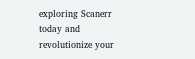exploring Scanerr today and revolutionize your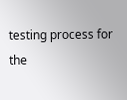testing process for the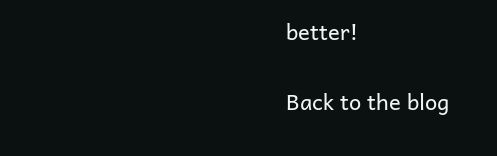better!

Back to the blog